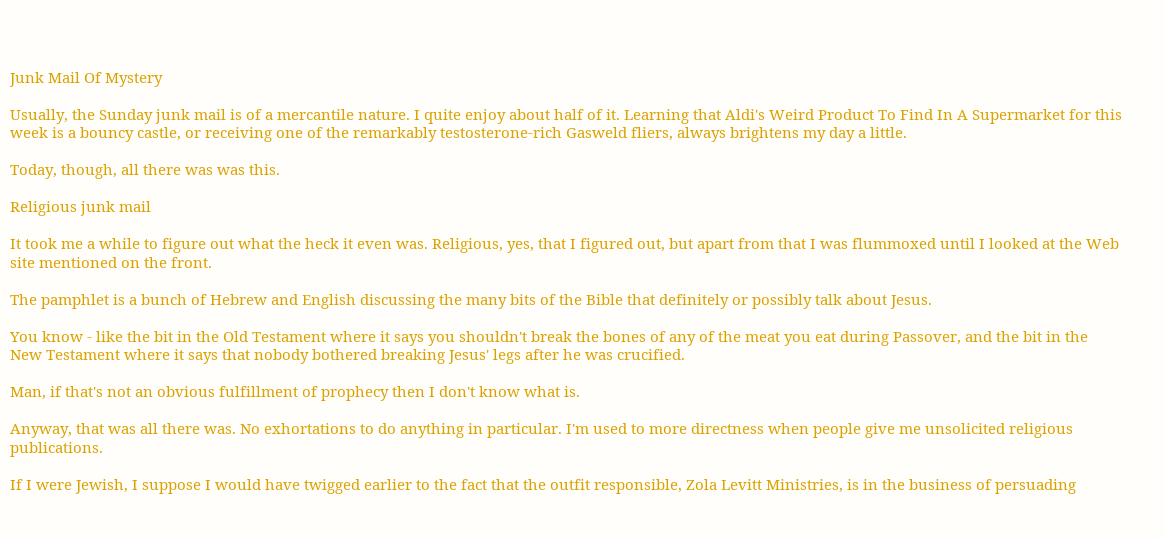Junk Mail Of Mystery

Usually, the Sunday junk mail is of a mercantile nature. I quite enjoy about half of it. Learning that Aldi's Weird Product To Find In A Supermarket for this week is a bouncy castle, or receiving one of the remarkably testosterone-rich Gasweld fliers, always brightens my day a little.

Today, though, all there was was this.

Religious junk mail

It took me a while to figure out what the heck it even was. Religious, yes, that I figured out, but apart from that I was flummoxed until I looked at the Web site mentioned on the front.

The pamphlet is a bunch of Hebrew and English discussing the many bits of the Bible that definitely or possibly talk about Jesus.

You know - like the bit in the Old Testament where it says you shouldn't break the bones of any of the meat you eat during Passover, and the bit in the New Testament where it says that nobody bothered breaking Jesus' legs after he was crucified.

Man, if that's not an obvious fulfillment of prophecy then I don't know what is.

Anyway, that was all there was. No exhortations to do anything in particular. I'm used to more directness when people give me unsolicited religious publications.

If I were Jewish, I suppose I would have twigged earlier to the fact that the outfit responsible, Zola Levitt Ministries, is in the business of persuading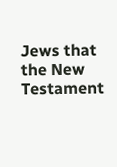Jews that the New Testament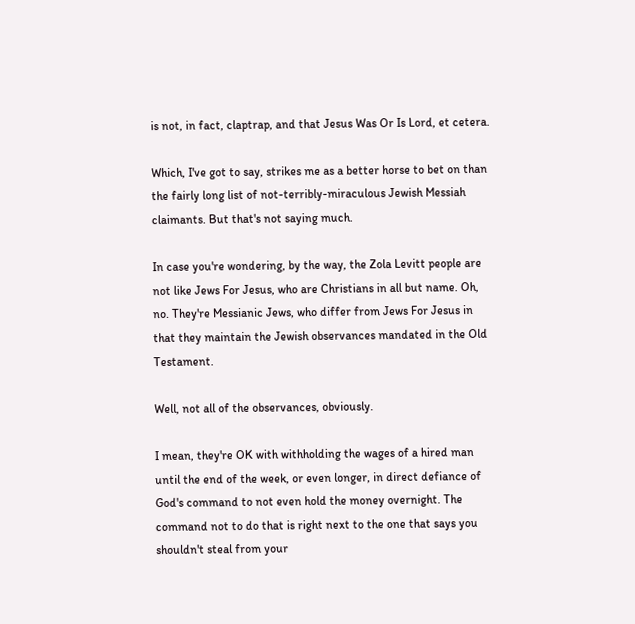is not, in fact, claptrap, and that Jesus Was Or Is Lord, et cetera.

Which, I've got to say, strikes me as a better horse to bet on than the fairly long list of not-terribly-miraculous Jewish Messiah claimants. But that's not saying much.

In case you're wondering, by the way, the Zola Levitt people are not like Jews For Jesus, who are Christians in all but name. Oh, no. They're Messianic Jews, who differ from Jews For Jesus in that they maintain the Jewish observances mandated in the Old Testament.

Well, not all of the observances, obviously.

I mean, they're OK with withholding the wages of a hired man until the end of the week, or even longer, in direct defiance of God's command to not even hold the money overnight. The command not to do that is right next to the one that says you shouldn't steal from your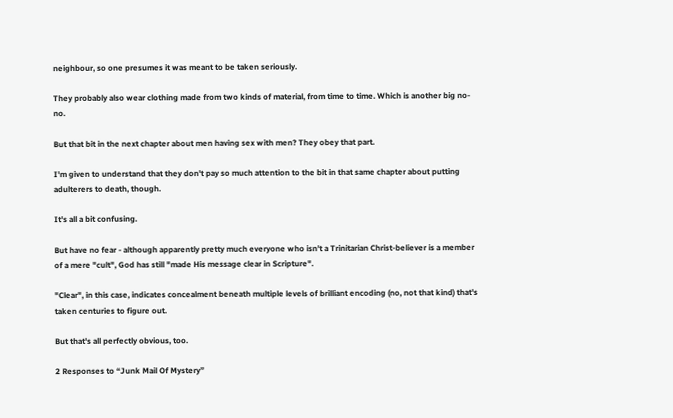neighbour, so one presumes it was meant to be taken seriously.

They probably also wear clothing made from two kinds of material, from time to time. Which is another big no-no.

But that bit in the next chapter about men having sex with men? They obey that part.

I'm given to understand that they don't pay so much attention to the bit in that same chapter about putting adulterers to death, though.

It's all a bit confusing.

But have no fear - although apparently pretty much everyone who isn't a Trinitarian Christ-believer is a member of a mere "cult", God has still "made His message clear in Scripture".

"Clear", in this case, indicates concealment beneath multiple levels of brilliant encoding (no, not that kind) that's taken centuries to figure out.

But that's all perfectly obvious, too.

2 Responses to “Junk Mail Of Mystery”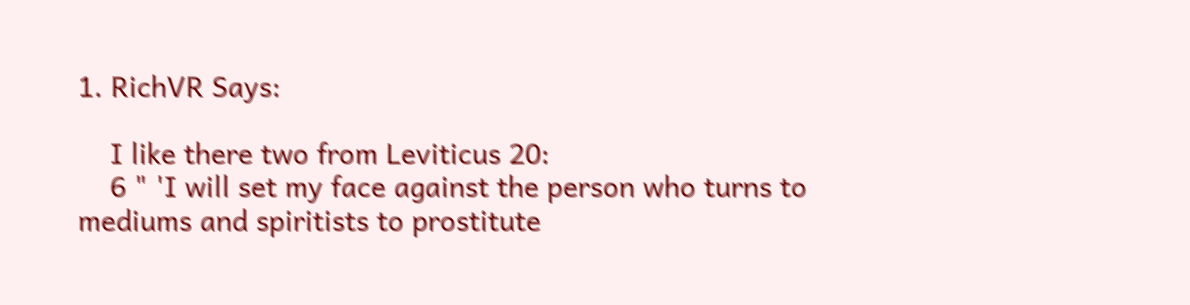1. RichVR Says:

    I like there two from Leviticus 20:
    6 " 'I will set my face against the person who turns to mediums and spiritists to prostitute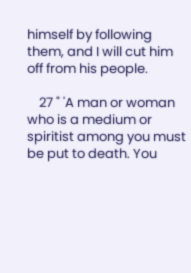himself by following them, and I will cut him off from his people.

    27 " 'A man or woman who is a medium or spiritist among you must be put to death. You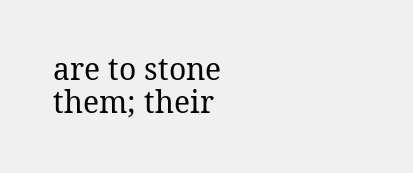are to stone them; their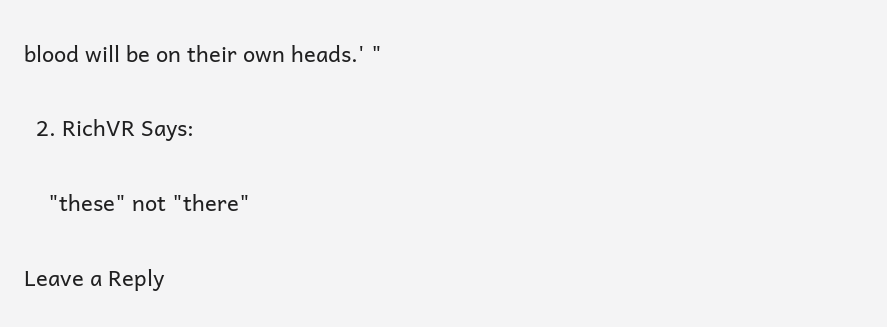blood will be on their own heads.' "

  2. RichVR Says:

    "these" not "there"

Leave a Reply